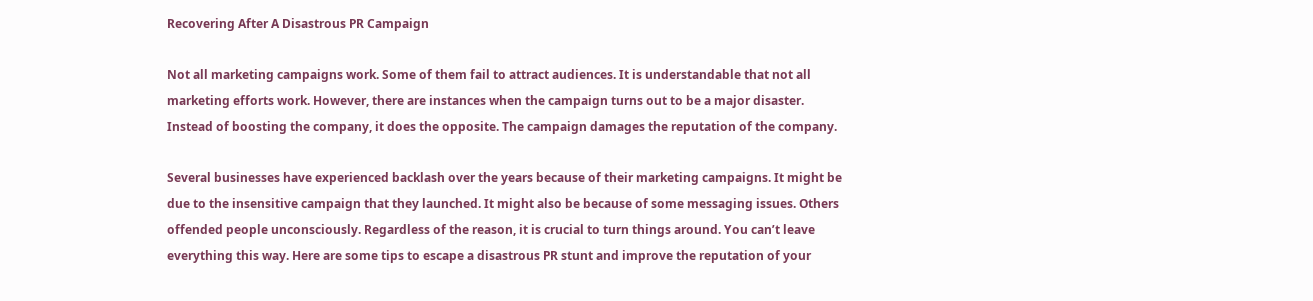Recovering After A Disastrous PR Campaign

Not all marketing campaigns work. Some of them fail to attract audiences. It is understandable that not all marketing efforts work. However, there are instances when the campaign turns out to be a major disaster. Instead of boosting the company, it does the opposite. The campaign damages the reputation of the company.

Several businesses have experienced backlash over the years because of their marketing campaigns. It might be due to the insensitive campaign that they launched. It might also be because of some messaging issues. Others offended people unconsciously. Regardless of the reason, it is crucial to turn things around. You can’t leave everything this way. Here are some tips to escape a disastrous PR stunt and improve the reputation of your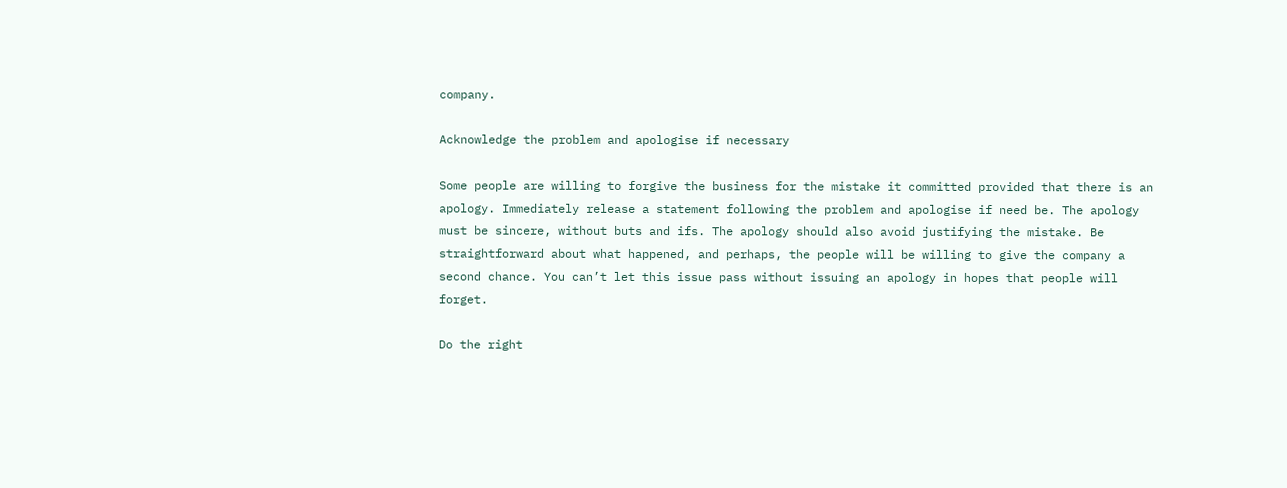company.

Acknowledge the problem and apologise if necessary

Some people are willing to forgive the business for the mistake it committed provided that there is an apology. Immediately release a statement following the problem and apologise if need be. The apology must be sincere, without buts and ifs. The apology should also avoid justifying the mistake. Be straightforward about what happened, and perhaps, the people will be willing to give the company a second chance. You can’t let this issue pass without issuing an apology in hopes that people will forget.

Do the right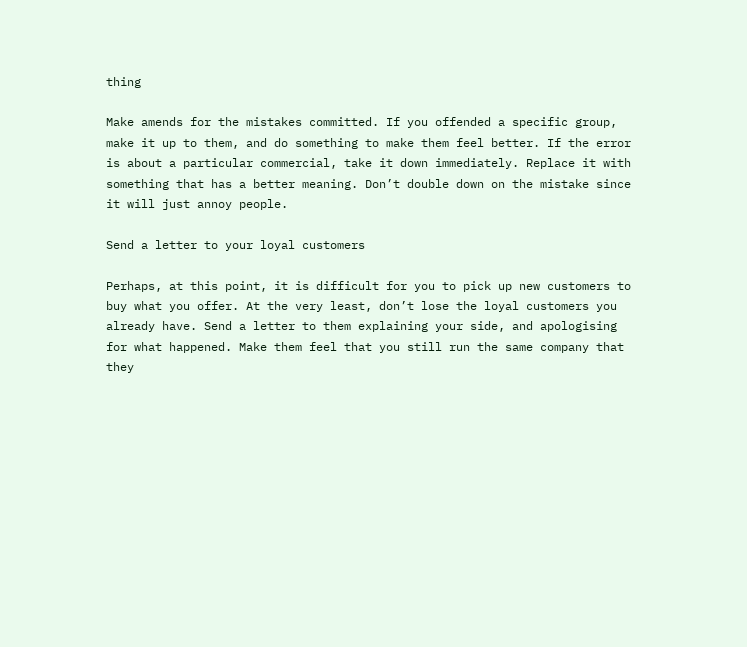thing

Make amends for the mistakes committed. If you offended a specific group, make it up to them, and do something to make them feel better. If the error is about a particular commercial, take it down immediately. Replace it with something that has a better meaning. Don’t double down on the mistake since it will just annoy people.

Send a letter to your loyal customers

Perhaps, at this point, it is difficult for you to pick up new customers to buy what you offer. At the very least, don’t lose the loyal customers you already have. Send a letter to them explaining your side, and apologising for what happened. Make them feel that you still run the same company that they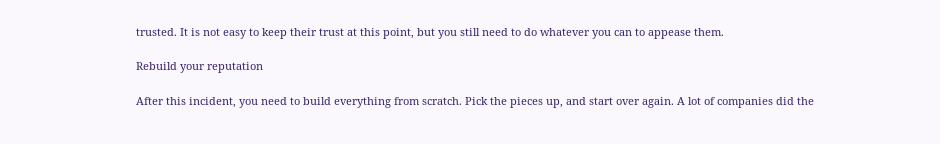trusted. It is not easy to keep their trust at this point, but you still need to do whatever you can to appease them.

Rebuild your reputation

After this incident, you need to build everything from scratch. Pick the pieces up, and start over again. A lot of companies did the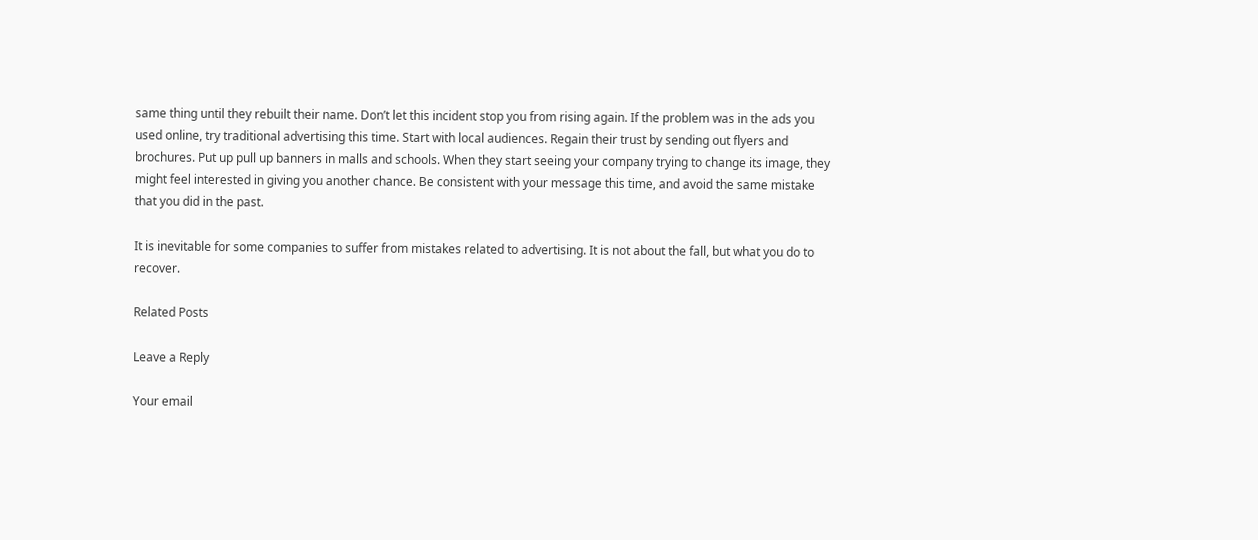same thing until they rebuilt their name. Don’t let this incident stop you from rising again. If the problem was in the ads you used online, try traditional advertising this time. Start with local audiences. Regain their trust by sending out flyers and brochures. Put up pull up banners in malls and schools. When they start seeing your company trying to change its image, they might feel interested in giving you another chance. Be consistent with your message this time, and avoid the same mistake that you did in the past.

It is inevitable for some companies to suffer from mistakes related to advertising. It is not about the fall, but what you do to recover.

Related Posts

Leave a Reply

Your email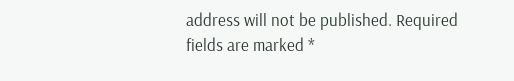address will not be published. Required fields are marked *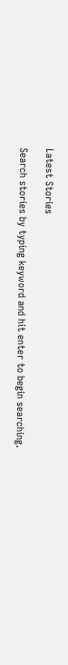Latest Stories

Search stories by typing keyword and hit enter to begin searching.